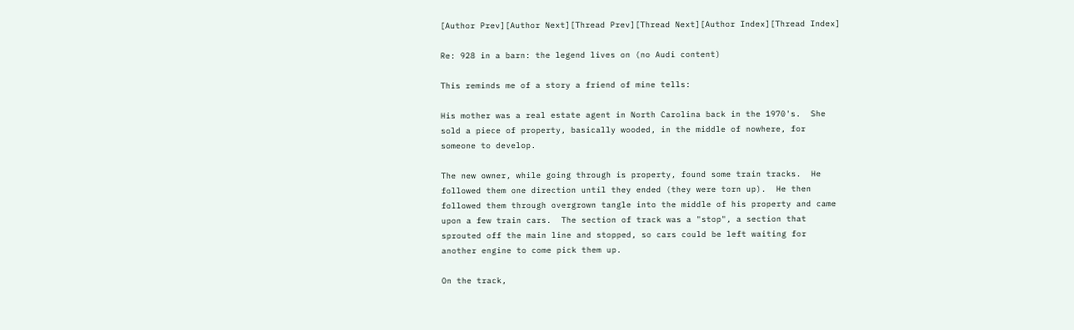[Author Prev][Author Next][Thread Prev][Thread Next][Author Index][Thread Index]

Re: 928 in a barn: the legend lives on (no Audi content)

This reminds me of a story a friend of mine tells:

His mother was a real estate agent in North Carolina back in the 1970's.  She
sold a piece of property, basically wooded, in the middle of nowhere, for
someone to develop.

The new owner, while going through is property, found some train tracks.  He
followed them one direction until they ended (they were torn up).  He then
followed them through overgrown tangle into the middle of his property and came
upon a few train cars.  The section of track was a "stop", a section that
sprouted off the main line and stopped, so cars could be left waiting for
another engine to come pick them up.

On the track,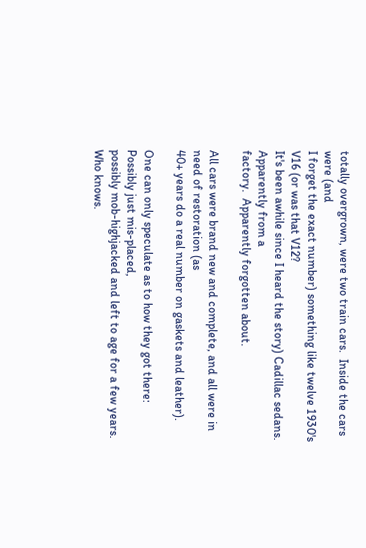totally overgrown, were two train cars.  Inside the cars were (and
I forget the exact number) something like twelve 1930's V16 (or was that V12?
It's been awhile since I heard the story) Cadillac sedans.  Apparently from a
factory.  Apparently forgotten about.

All cars were brand new and complete, and all were in need of restoration (as
40+ years do a real number on gaskets and leather).

One can only speculate as to how they got there:  Possibly just mis-placed,
possibly mob-highjacked and left to age for a few years.  Who knows.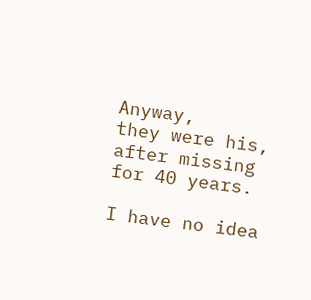Anyway,
they were his, after missing for 40 years.

I have no idea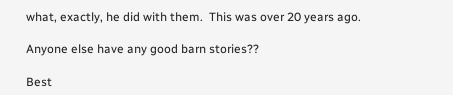what, exactly, he did with them.  This was over 20 years ago.

Anyone else have any good barn stories??

Best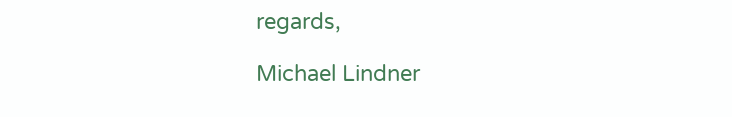regards,

Michael Lindner